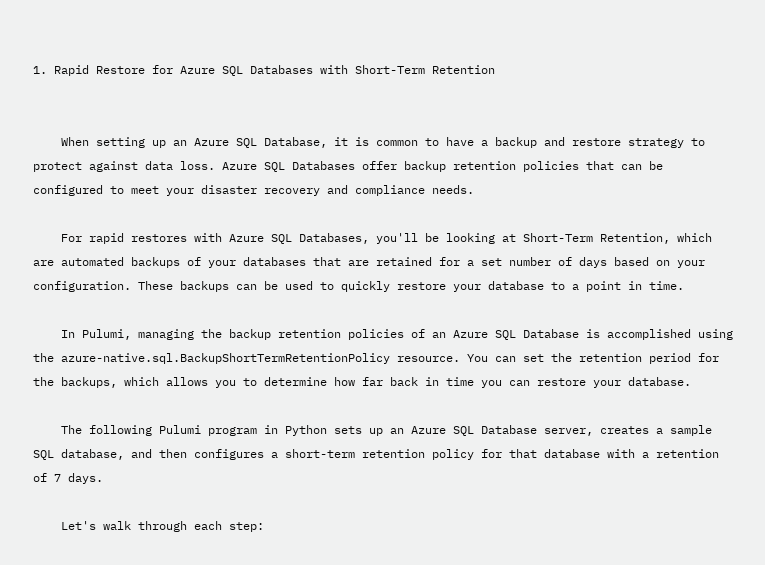1. Rapid Restore for Azure SQL Databases with Short-Term Retention


    When setting up an Azure SQL Database, it is common to have a backup and restore strategy to protect against data loss. Azure SQL Databases offer backup retention policies that can be configured to meet your disaster recovery and compliance needs.

    For rapid restores with Azure SQL Databases, you'll be looking at Short-Term Retention, which are automated backups of your databases that are retained for a set number of days based on your configuration. These backups can be used to quickly restore your database to a point in time.

    In Pulumi, managing the backup retention policies of an Azure SQL Database is accomplished using the azure-native.sql.BackupShortTermRetentionPolicy resource. You can set the retention period for the backups, which allows you to determine how far back in time you can restore your database.

    The following Pulumi program in Python sets up an Azure SQL Database server, creates a sample SQL database, and then configures a short-term retention policy for that database with a retention of 7 days.

    Let's walk through each step: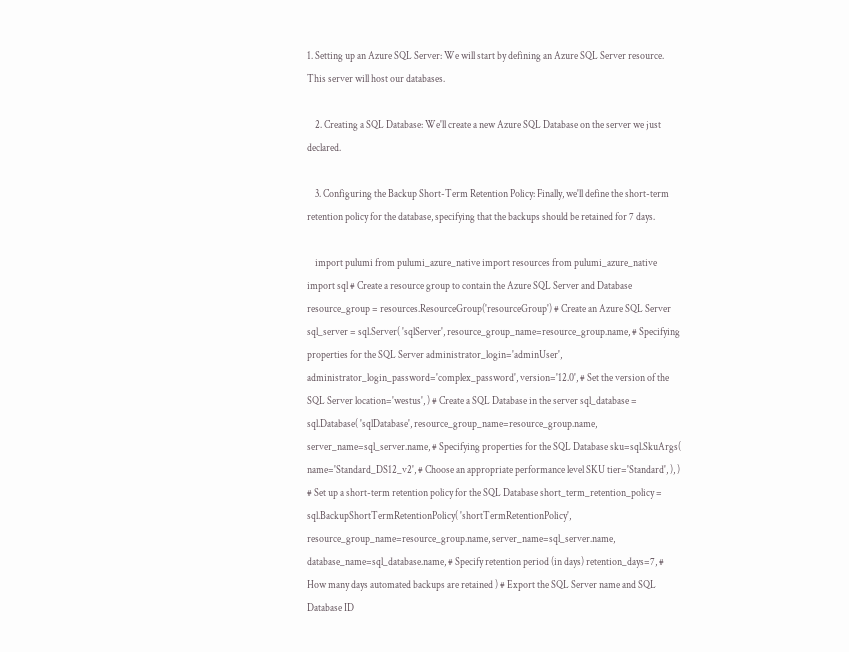1. Setting up an Azure SQL Server: We will start by defining an Azure SQL Server resource. This server will host our databases.

    2. Creating a SQL Database: We'll create a new Azure SQL Database on the server we just declared.

    3. Configuring the Backup Short-Term Retention Policy: Finally, we'll define the short-term retention policy for the database, specifying that the backups should be retained for 7 days.

    import pulumi from pulumi_azure_native import resources from pulumi_azure_native import sql # Create a resource group to contain the Azure SQL Server and Database resource_group = resources.ResourceGroup('resourceGroup') # Create an Azure SQL Server sql_server = sql.Server( 'sqlServer', resource_group_name=resource_group.name, # Specifying properties for the SQL Server administrator_login='adminUser', administrator_login_password='complex_password', version='12.0', # Set the version of the SQL Server location='westus', ) # Create a SQL Database in the server sql_database = sql.Database( 'sqlDatabase', resource_group_name=resource_group.name, server_name=sql_server.name, # Specifying properties for the SQL Database sku=sql.SkuArgs( name='Standard_DS12_v2', # Choose an appropriate performance level SKU tier='Standard', ), ) # Set up a short-term retention policy for the SQL Database short_term_retention_policy = sql.BackupShortTermRetentionPolicy( 'shortTermRetentionPolicy', resource_group_name=resource_group.name, server_name=sql_server.name, database_name=sql_database.name, # Specify retention period (in days) retention_days=7, # How many days automated backups are retained ) # Export the SQL Server name and SQL Database ID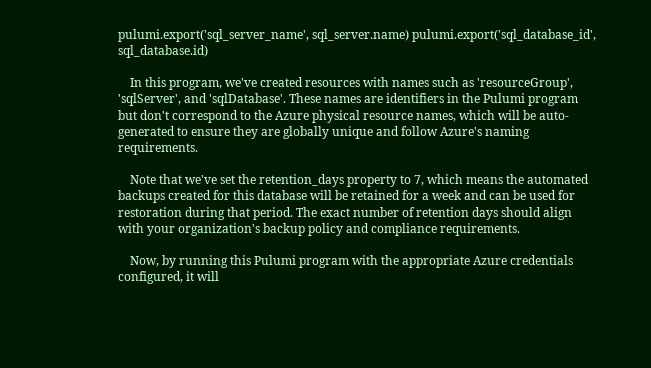pulumi.export('sql_server_name', sql_server.name) pulumi.export('sql_database_id', sql_database.id)

    In this program, we've created resources with names such as 'resourceGroup', 'sqlServer', and 'sqlDatabase'. These names are identifiers in the Pulumi program but don't correspond to the Azure physical resource names, which will be auto-generated to ensure they are globally unique and follow Azure's naming requirements.

    Note that we've set the retention_days property to 7, which means the automated backups created for this database will be retained for a week and can be used for restoration during that period. The exact number of retention days should align with your organization's backup policy and compliance requirements.

    Now, by running this Pulumi program with the appropriate Azure credentials configured, it will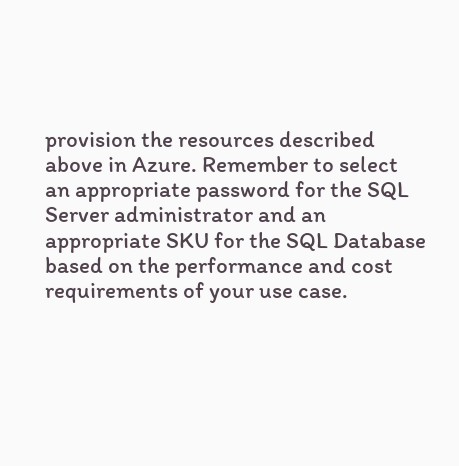provision the resources described above in Azure. Remember to select an appropriate password for the SQL Server administrator and an appropriate SKU for the SQL Database based on the performance and cost requirements of your use case.